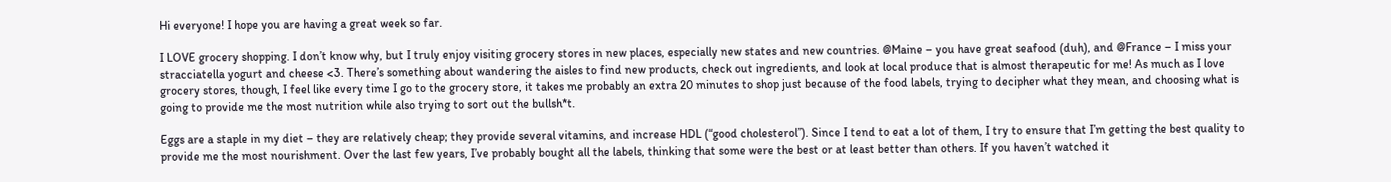Hi everyone! I hope you are having a great week so far.

I LOVE grocery shopping. I don’t know why, but I truly enjoy visiting grocery stores in new places, especially new states and new countries. @Maine – you have great seafood (duh), and @France – I miss your stracciatella yogurt and cheese <3. There’s something about wandering the aisles to find new products, check out ingredients, and look at local produce that is almost therapeutic for me! As much as I love grocery stores, though, I feel like every time I go to the grocery store, it takes me probably an extra 20 minutes to shop just because of the food labels, trying to decipher what they mean, and choosing what is going to provide me the most nutrition while also trying to sort out the bullsh*t.

Eggs are a staple in my diet – they are relatively cheap; they provide several vitamins, and increase HDL (“good cholesterol”). Since I tend to eat a lot of them, I try to ensure that I’m getting the best quality to provide me the most nourishment. Over the last few years, I’ve probably bought all the labels, thinking that some were the best or at least better than others. If you haven’t watched it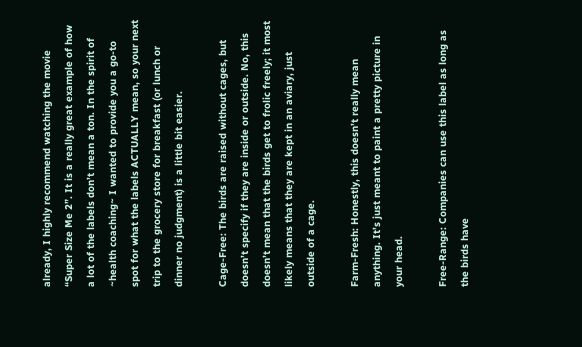already, I highly recommend watching the movie “Super Size Me 2”. It is a really great example of how a lot of the labels don’t mean a ton. In the spirit of ~health coaching~ I wanted to provide you a go-to spot for what the labels ACTUALLY mean, so your next trip to the grocery store for breakfast (or lunch or dinner no judgment) is a little bit easier.

Cage-Free: The birds are raised without cages, but doesn’t specify if they are inside or outside. No, this doesn’t mean that the birds get to frolic freely; it most likely means that they are kept in an aviary, just outside of a cage.

Farm-Fresh: Honestly, this doesn’t really mean anything. It’s just meant to paint a pretty picture in your head.

Free-Range: Companies can use this label as long as the birds have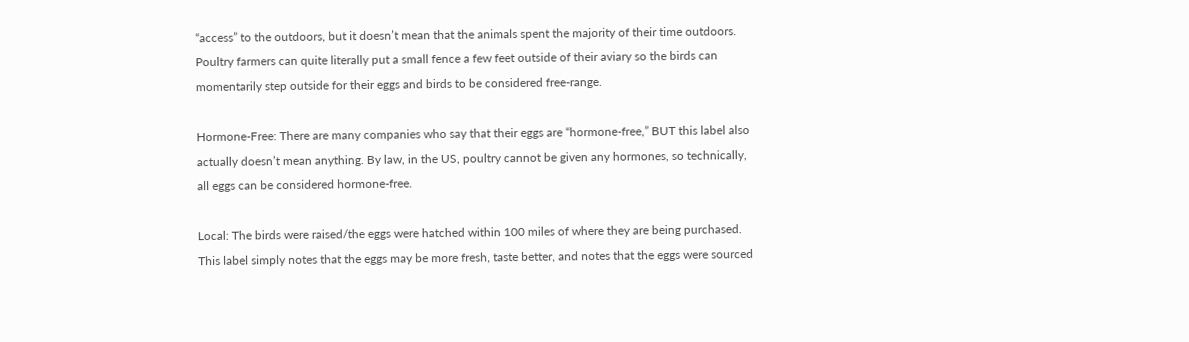“access” to the outdoors, but it doesn’t mean that the animals spent the majority of their time outdoors. Poultry farmers can quite literally put a small fence a few feet outside of their aviary so the birds can momentarily step outside for their eggs and birds to be considered free-range.

Hormone-Free: There are many companies who say that their eggs are “hormone-free,” BUT this label also actually doesn’t mean anything. By law, in the US, poultry cannot be given any hormones, so technically, all eggs can be considered hormone-free.

Local: The birds were raised/the eggs were hatched within 100 miles of where they are being purchased. This label simply notes that the eggs may be more fresh, taste better, and notes that the eggs were sourced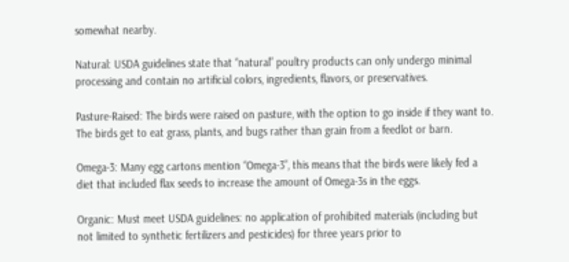somewhat nearby.

Natural: USDA guidelines state that “natural” poultry products can only undergo minimal processing and contain no artificial colors, ingredients, flavors, or preservatives.

Pasture-Raised: The birds were raised on pasture, with the option to go inside if they want to. The birds get to eat grass, plants, and bugs rather than grain from a feedlot or barn.

Omega-3: Many egg cartons mention “Omega-3”, this means that the birds were likely fed a diet that included flax seeds to increase the amount of Omega-3s in the eggs.

Organic: Must meet USDA guidelines: no application of prohibited materials (including but not limited to synthetic fertilizers and pesticides) for three years prior to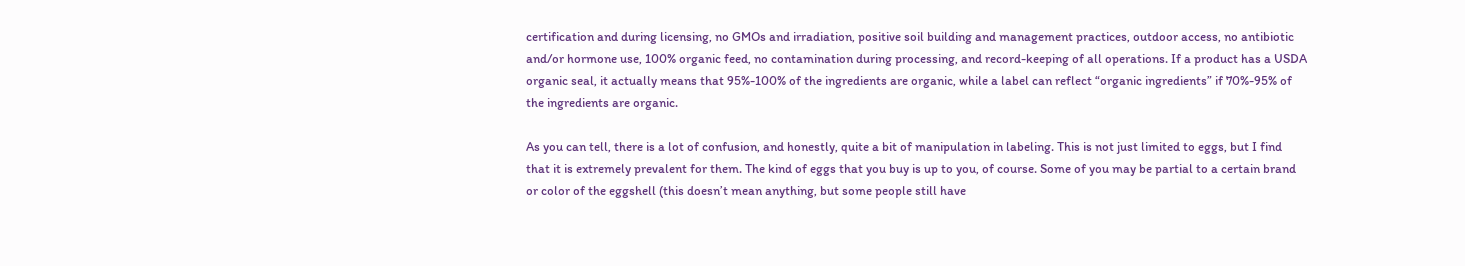certification and during licensing, no GMOs and irradiation, positive soil building and management practices, outdoor access, no antibiotic and/or hormone use, 100% organic feed, no contamination during processing, and record-keeping of all operations. If a product has a USDA organic seal, it actually means that 95%-100% of the ingredients are organic, while a label can reflect “organic ingredients” if 70%-95% of the ingredients are organic.

As you can tell, there is a lot of confusion, and honestly, quite a bit of manipulation in labeling. This is not just limited to eggs, but I find that it is extremely prevalent for them. The kind of eggs that you buy is up to you, of course. Some of you may be partial to a certain brand or color of the eggshell (this doesn’t mean anything, but some people still have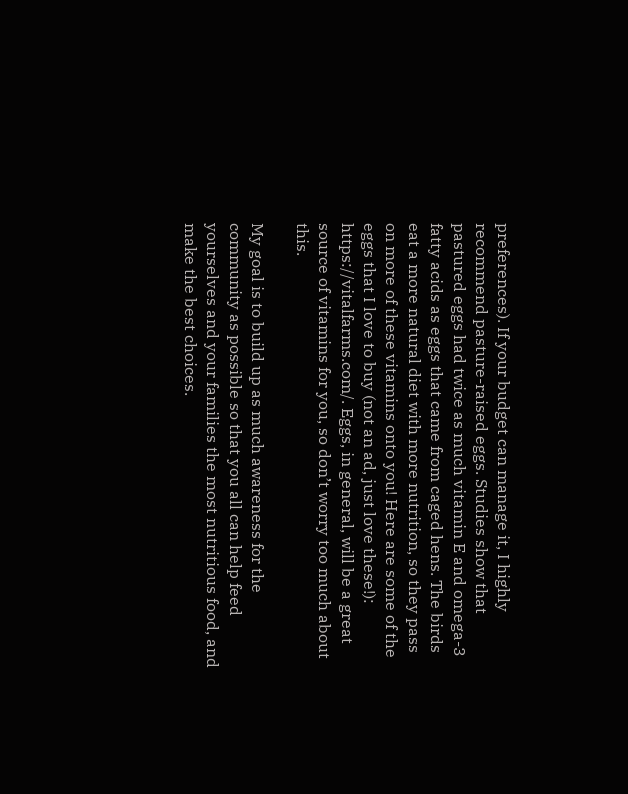preferences). If your budget can manage it, I highly recommend pasture-raised eggs. Studies show that pastured eggs had twice as much vitamin E and omega-3 fatty acids as eggs that came from caged hens. The birds eat a more natural diet with more nutrition, so they pass on more of these vitamins onto you! Here are some of the eggs that I love to buy (not an ad, just love these!): https://vitalfarms.com/. Eggs, in general, will be a great source of vitamins for you, so don’t worry too much about this.

My goal is to build up as much awareness for the community as possible so that you all can help feed yourselves and your families the most nutritious food, and make the best choices.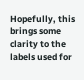Hopefully, this brings some clarity to the labels used for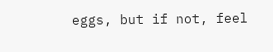eggs, but if not, feel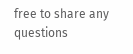free to share any questions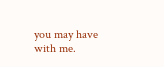you may have with me.